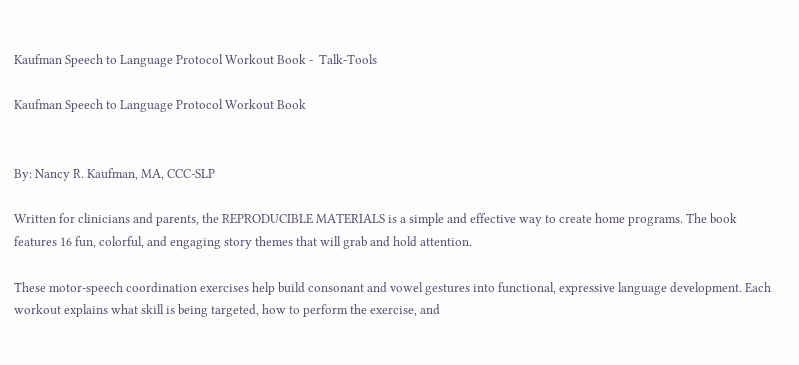Kaufman Speech to Language Protocol Workout Book -  Talk-Tools

Kaufman Speech to Language Protocol Workout Book


By: Nancy R. Kaufman, MA, CCC-SLP

Written for clinicians and parents, the REPRODUCIBLE MATERIALS is a simple and effective way to create home programs. The book features 16 fun, colorful, and engaging story themes that will grab and hold attention.

These motor-speech coordination exercises help build consonant and vowel gestures into functional, expressive language development. Each workout explains what skill is being targeted, how to perform the exercise, and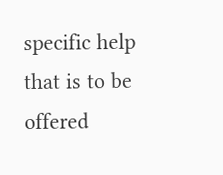specific help that is to be offered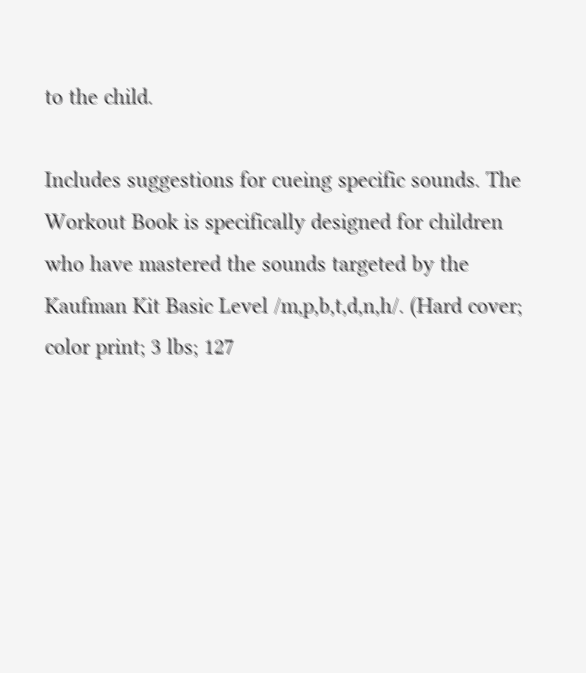to the child.

Includes suggestions for cueing specific sounds. The Workout Book is specifically designed for children who have mastered the sounds targeted by the Kaufman Kit Basic Level /m,p,b,t,d,n,h/. (Hard cover; color print; 3 lbs; 127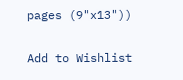pages (9"x13"))

Add to Wishlist